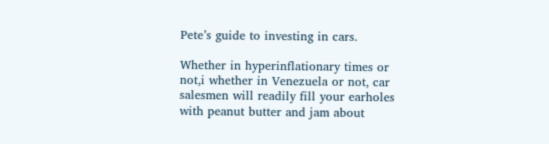Pete’s guide to investing in cars.

Whether in hyperinflationary times or not,i whether in Venezuela or not, car salesmen will readily fill your earholes with peanut butter and jam about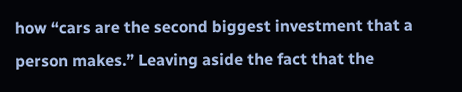how “cars are the second biggest investment that a person makes.” Leaving aside the fact that the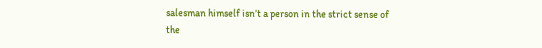salesman himself isn’t a person in the strict sense of the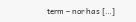term – nor has […]